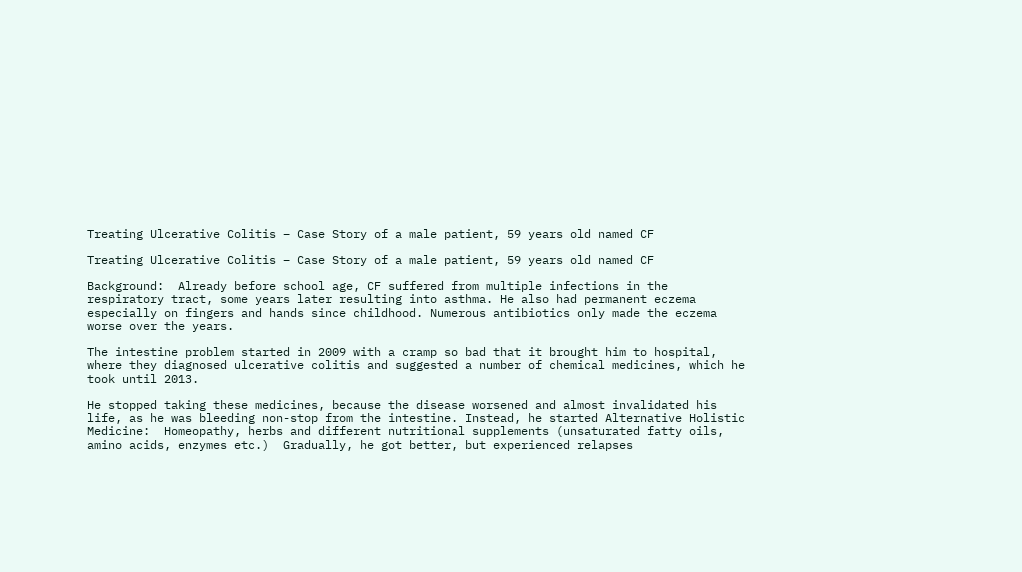Treating Ulcerative Colitis – Case Story of a male patient, 59 years old named CF

Treating Ulcerative Colitis – Case Story of a male patient, 59 years old named CF

Background:  Already before school age, CF suffered from multiple infections in the respiratory tract, some years later resulting into asthma. He also had permanent eczema especially on fingers and hands since childhood. Numerous antibiotics only made the eczema worse over the years.

The intestine problem started in 2009 with a cramp so bad that it brought him to hospital, where they diagnosed ulcerative colitis and suggested a number of chemical medicines, which he took until 2013.

He stopped taking these medicines, because the disease worsened and almost invalidated his life, as he was bleeding non-stop from the intestine. Instead, he started Alternative Holistic Medicine:  Homeopathy, herbs and different nutritional supplements (unsaturated fatty oils, amino acids, enzymes etc.)  Gradually, he got better, but experienced relapses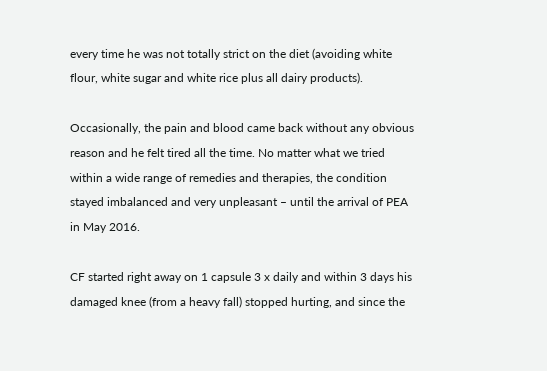every time he was not totally strict on the diet (avoiding white flour, white sugar and white rice plus all dairy products).

Occasionally, the pain and blood came back without any obvious reason and he felt tired all the time. No matter what we tried within a wide range of remedies and therapies, the condition stayed imbalanced and very unpleasant – until the arrival of PEA in May 2016.

CF started right away on 1 capsule 3 x daily and within 3 days his damaged knee (from a heavy fall) stopped hurting, and since the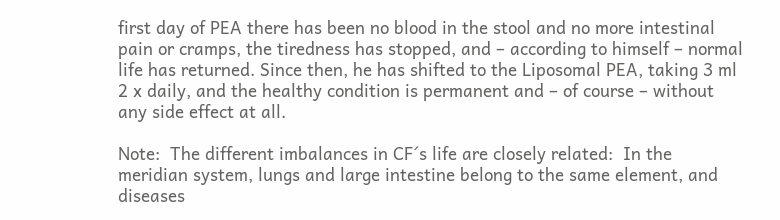first day of PEA there has been no blood in the stool and no more intestinal pain or cramps, the tiredness has stopped, and – according to himself – normal life has returned. Since then, he has shifted to the Liposomal PEA, taking 3 ml 2 x daily, and the healthy condition is permanent and – of course – without any side effect at all.

Note:  The different imbalances in CF´s life are closely related:  In the meridian system, lungs and large intestine belong to the same element, and diseases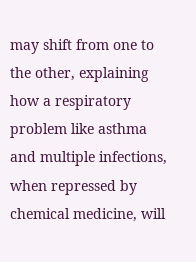may shift from one to the other, explaining how a respiratory problem like asthma and multiple infections, when repressed by chemical medicine, will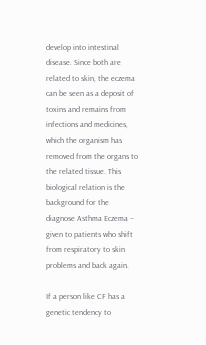develop into intestinal disease. Since both are related to skin, the eczema can be seen as a deposit of toxins and remains from infections and medicines, which the organism has removed from the organs to the related tissue. This biological relation is the background for the diagnose Asthma Eczema – given to patients who shift from respiratory to skin problems and back again.

If a person like CF has a genetic tendency to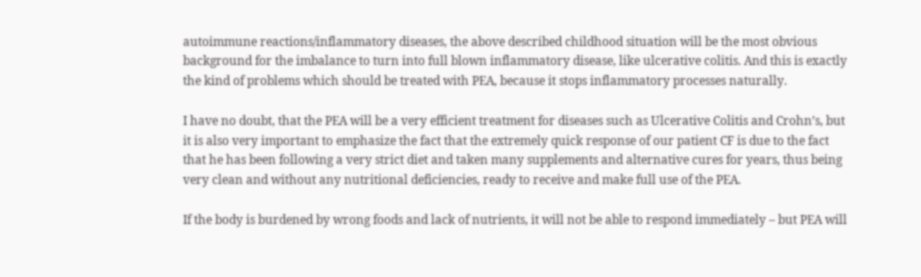autoimmune reactions/inflammatory diseases, the above described childhood situation will be the most obvious background for the imbalance to turn into full blown inflammatory disease, like ulcerative colitis. And this is exactly the kind of problems which should be treated with PEA, because it stops inflammatory processes naturally.

I have no doubt, that the PEA will be a very efficient treatment for diseases such as Ulcerative Colitis and Crohn’s, but it is also very important to emphasize the fact that the extremely quick response of our patient CF is due to the fact that he has been following a very strict diet and taken many supplements and alternative cures for years, thus being very clean and without any nutritional deficiencies, ready to receive and make full use of the PEA.

If the body is burdened by wrong foods and lack of nutrients, it will not be able to respond immediately – but PEA will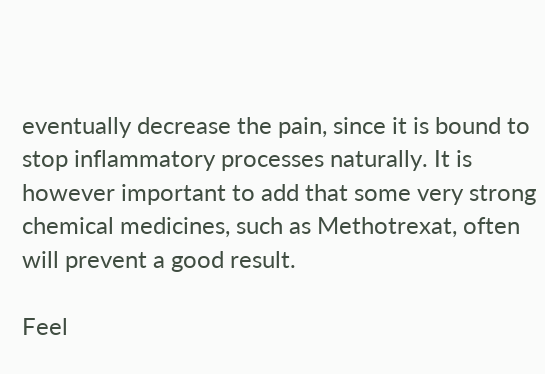eventually decrease the pain, since it is bound to stop inflammatory processes naturally. It is however important to add that some very strong chemical medicines, such as Methotrexat, often will prevent a good result.

Feel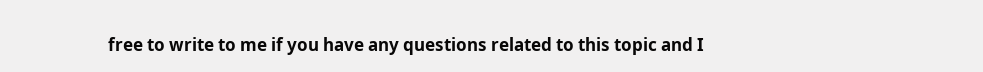free to write to me if you have any questions related to this topic and I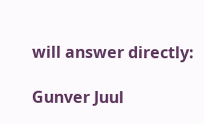will answer directly:

Gunver Juul